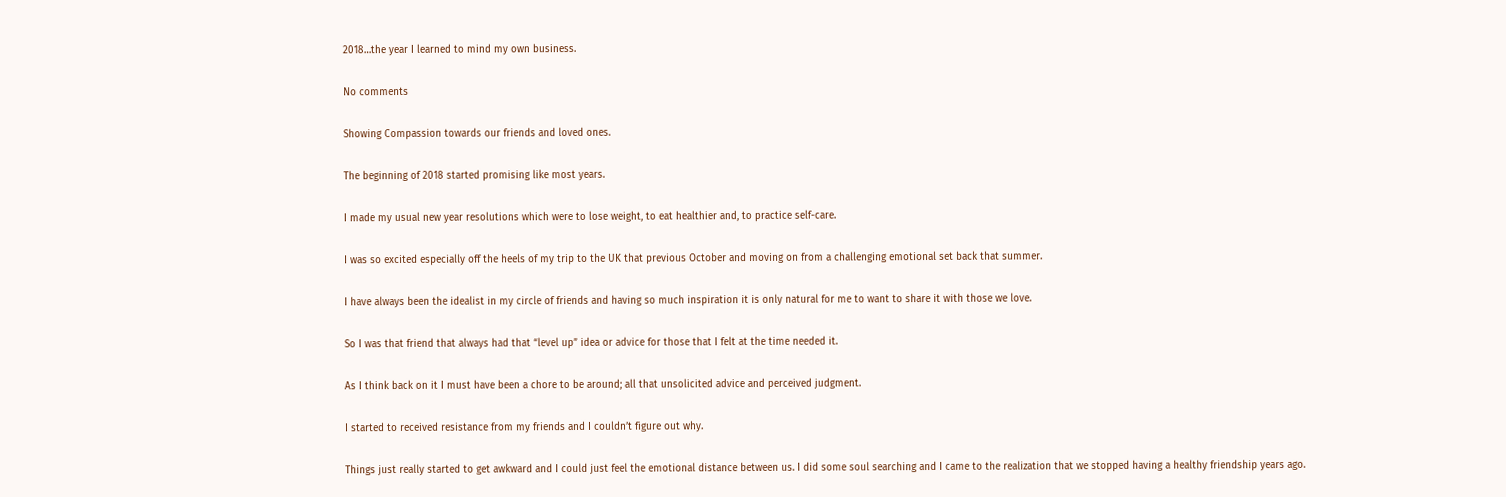2018…the year I learned to mind my own business.

No comments

Showing Compassion towards our friends and loved ones.

The beginning of 2018 started promising like most years.

I made my usual new year resolutions which were to lose weight, to eat healthier and, to practice self-care.

I was so excited especially off the heels of my trip to the UK that previous October and moving on from a challenging emotional set back that summer.

I have always been the idealist in my circle of friends and having so much inspiration it is only natural for me to want to share it with those we love.

So I was that friend that always had that “level up” idea or advice for those that I felt at the time needed it.

As I think back on it I must have been a chore to be around; all that unsolicited advice and perceived judgment.

I started to received resistance from my friends and I couldn’t figure out why.

Things just really started to get awkward and I could just feel the emotional distance between us. I did some soul searching and I came to the realization that we stopped having a healthy friendship years ago.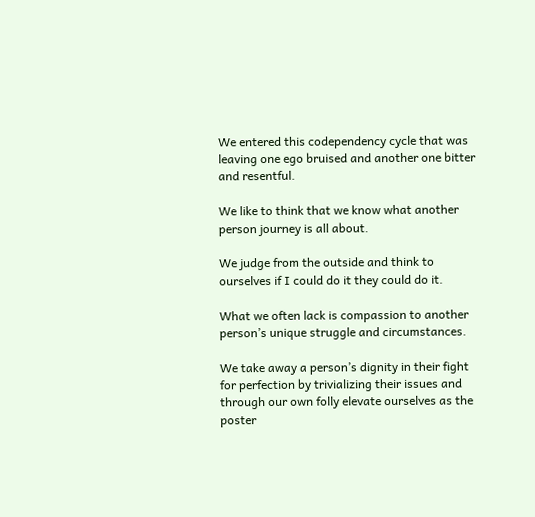We entered this codependency cycle that was leaving one ego bruised and another one bitter and resentful.

We like to think that we know what another person journey is all about.

We judge from the outside and think to ourselves if I could do it they could do it.

What we often lack is compassion to another person’s unique struggle and circumstances.

We take away a person’s dignity in their fight for perfection by trivializing their issues and through our own folly elevate ourselves as the poster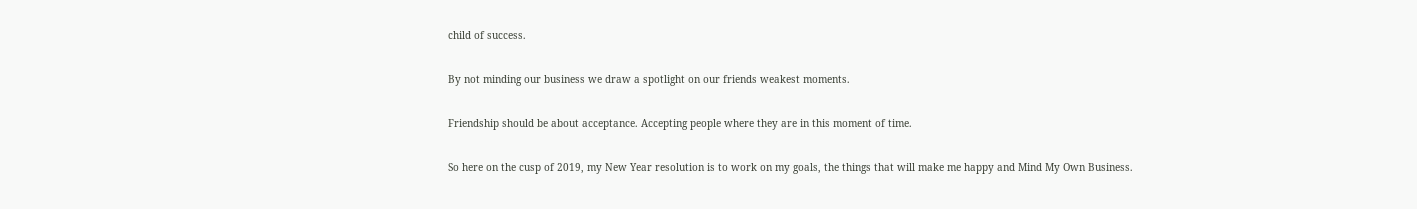child of success.

By not minding our business we draw a spotlight on our friends weakest moments.

Friendship should be about acceptance. Accepting people where they are in this moment of time.

So here on the cusp of 2019, my New Year resolution is to work on my goals, the things that will make me happy and Mind My Own Business.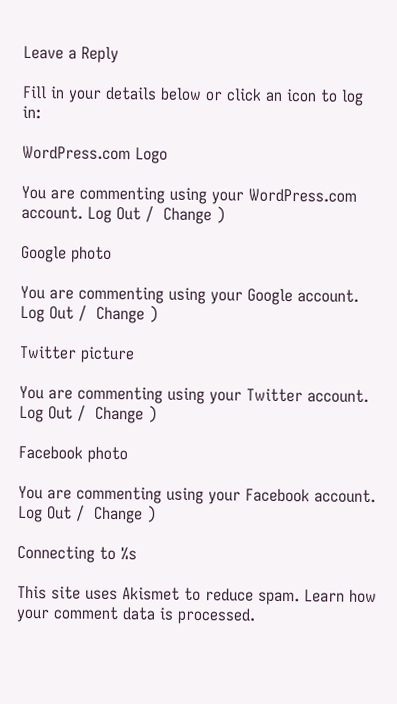Leave a Reply

Fill in your details below or click an icon to log in:

WordPress.com Logo

You are commenting using your WordPress.com account. Log Out /  Change )

Google photo

You are commenting using your Google account. Log Out /  Change )

Twitter picture

You are commenting using your Twitter account. Log Out /  Change )

Facebook photo

You are commenting using your Facebook account. Log Out /  Change )

Connecting to %s

This site uses Akismet to reduce spam. Learn how your comment data is processed.